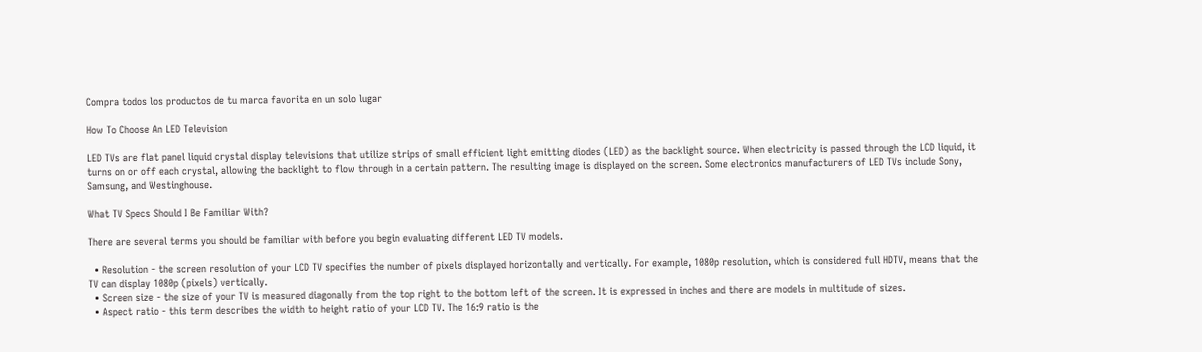Compra todos los productos de tu marca favorita en un solo lugar

How To Choose An LED Television

LED TVs are flat panel liquid crystal display televisions that utilize strips of small efficient light emitting diodes (LED) as the backlight source. When electricity is passed through the LCD liquid, it turns on or off each crystal, allowing the backlight to flow through in a certain pattern. The resulting image is displayed on the screen. Some electronics manufacturers of LED TVs include Sony, Samsung, and Westinghouse.

What TV Specs Should I Be Familiar With?

There are several terms you should be familiar with before you begin evaluating different LED TV models.

  • Resolution - the screen resolution of your LCD TV specifies the number of pixels displayed horizontally and vertically. For example, 1080p resolution, which is considered full HDTV, means that the TV can display 1080p (pixels) vertically.
  • Screen size - the size of your TV is measured diagonally from the top right to the bottom left of the screen. It is expressed in inches and there are models in multitude of sizes.
  • Aspect ratio - this term describes the width to height ratio of your LCD TV. The 16:9 ratio is the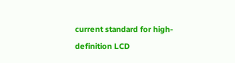current standard for high-definition LCD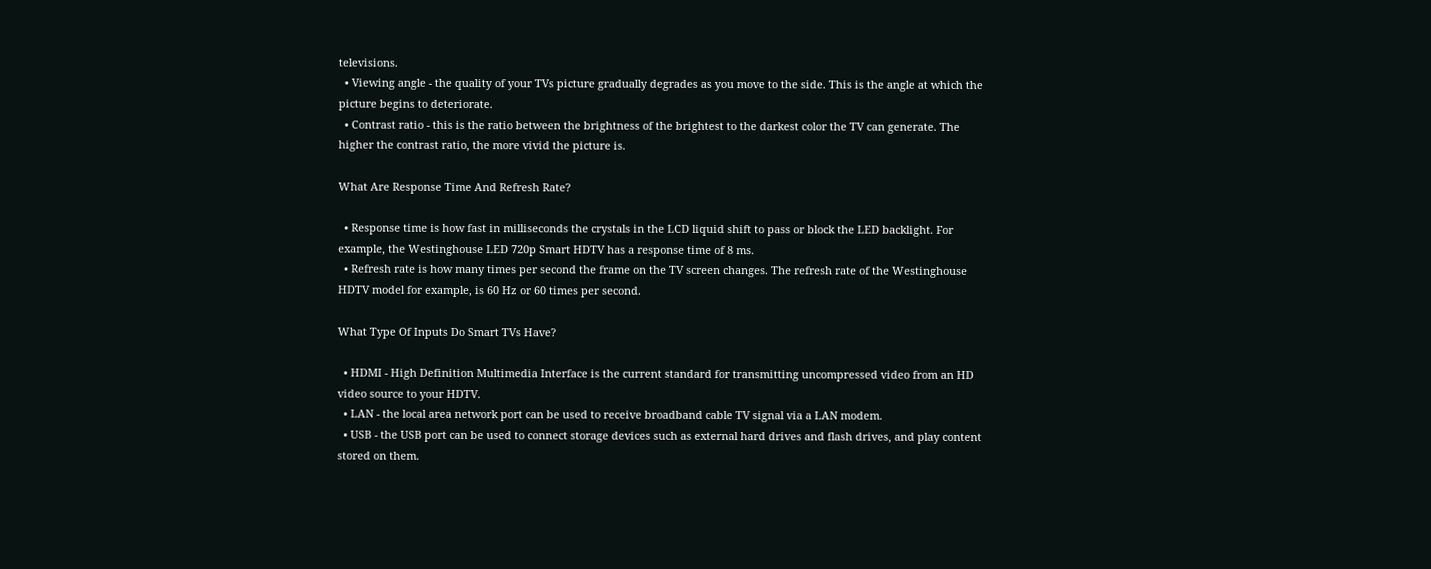televisions.
  • Viewing angle - the quality of your TVs picture gradually degrades as you move to the side. This is the angle at which the picture begins to deteriorate.
  • Contrast ratio - this is the ratio between the brightness of the brightest to the darkest color the TV can generate. The higher the contrast ratio, the more vivid the picture is.

What Are Response Time And Refresh Rate?

  • Response time is how fast in milliseconds the crystals in the LCD liquid shift to pass or block the LED backlight. For example, the Westinghouse LED 720p Smart HDTV has a response time of 8 ms.
  • Refresh rate is how many times per second the frame on the TV screen changes. The refresh rate of the Westinghouse HDTV model for example, is 60 Hz or 60 times per second.

What Type Of Inputs Do Smart TVs Have?

  • HDMI - High Definition Multimedia Interface is the current standard for transmitting uncompressed video from an HD video source to your HDTV.
  • LAN - the local area network port can be used to receive broadband cable TV signal via a LAN modem.
  • USB - the USB port can be used to connect storage devices such as external hard drives and flash drives, and play content stored on them.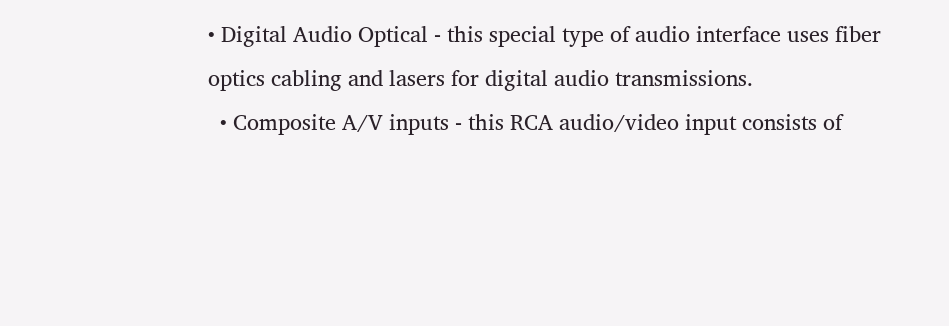• Digital Audio Optical - this special type of audio interface uses fiber optics cabling and lasers for digital audio transmissions.
  • Composite A/V inputs - this RCA audio/video input consists of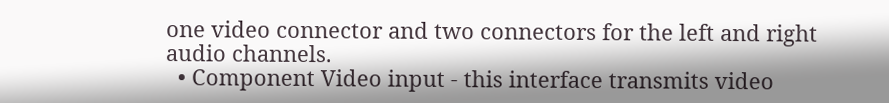one video connector and two connectors for the left and right audio channels.
  • Component Video input - this interface transmits video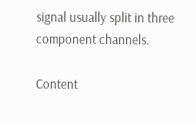signal usually split in three component channels.

Content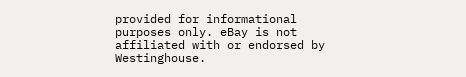provided for informational purposes only. eBay is not affiliated with or endorsed by Westinghouse.